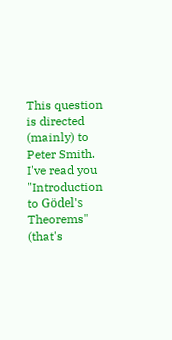This question is directed (mainly) to Peter Smith. I've read you "Introduction to Gödel's Theorems" (that's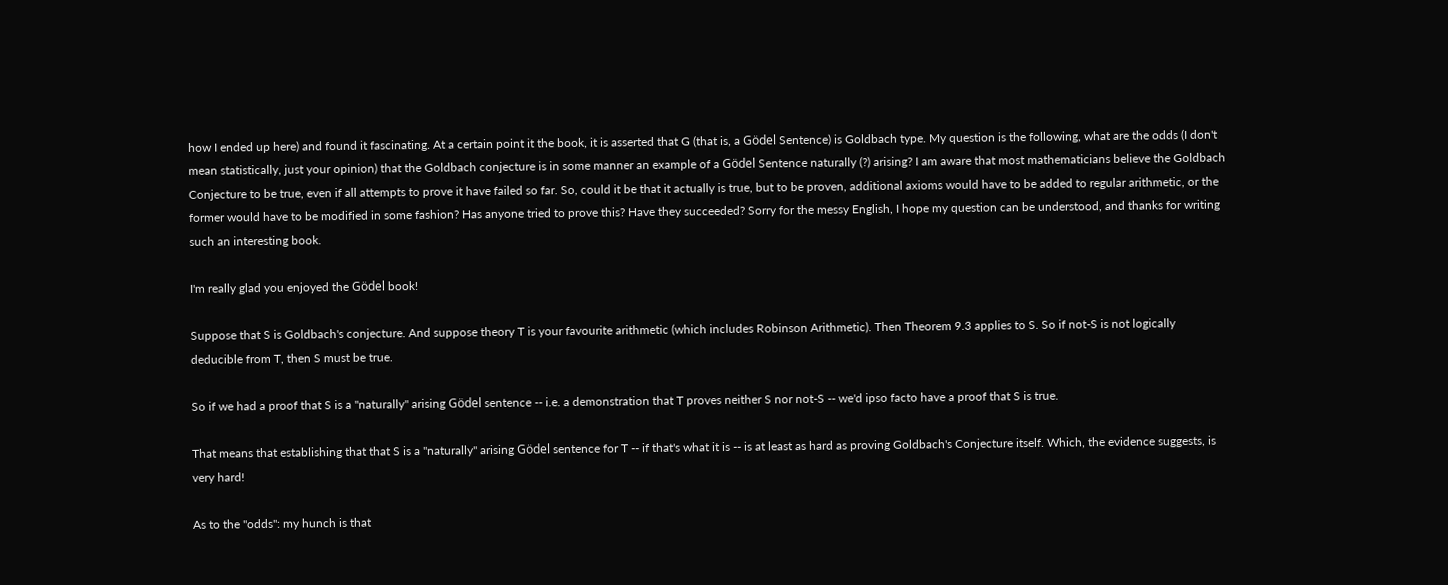how I ended up here) and found it fascinating. At a certain point it the book, it is asserted that G (that is, a Gödel Sentence) is Goldbach type. My question is the following, what are the odds (I don't mean statistically, just your opinion) that the Goldbach conjecture is in some manner an example of a Gödel Sentence naturally (?) arising? I am aware that most mathematicians believe the Goldbach Conjecture to be true, even if all attempts to prove it have failed so far. So, could it be that it actually is true, but to be proven, additional axioms would have to be added to regular arithmetic, or the former would have to be modified in some fashion? Has anyone tried to prove this? Have they succeeded? Sorry for the messy English, I hope my question can be understood, and thanks for writing such an interesting book.

I'm really glad you enjoyed the Gödel book!

Suppose that S is Goldbach's conjecture. And suppose theory T is your favourite arithmetic (which includes Robinson Arithmetic). Then Theorem 9.3 applies to S. So if not-S is not logically deducible from T, then S must be true.

So if we had a proof that S is a "naturally" arising Gödel sentence -- i.e. a demonstration that T proves neither S nor not-S -- we'd ipso facto have a proof that S is true.

That means that establishing that that S is a "naturally" arising Gödel sentence for T -- if that's what it is -- is at least as hard as proving Goldbach's Conjecture itself. Which, the evidence suggests, is very hard!

As to the "odds": my hunch is that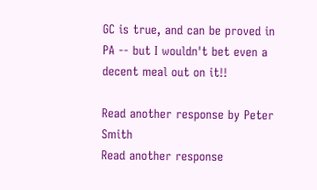GC is true, and can be proved in PA -- but I wouldn't bet even a decent meal out on it!!

Read another response by Peter Smith
Read another response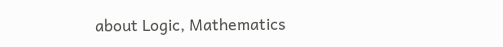about Logic, Mathematics